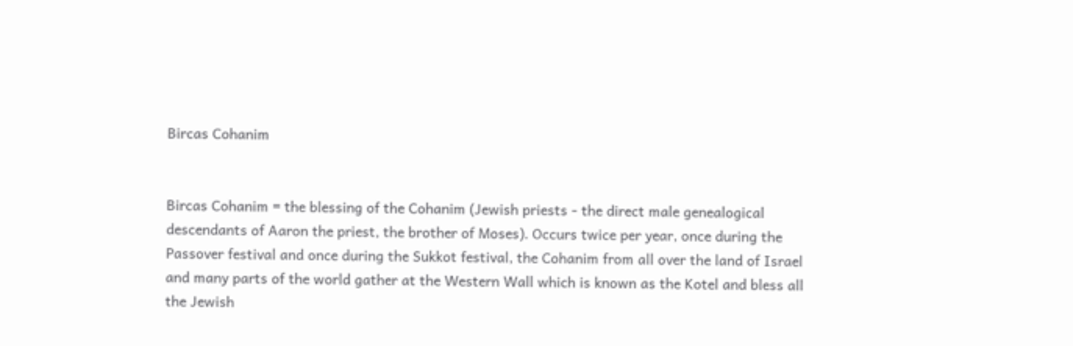Bircas Cohanim


Bircas Cohanim = the blessing of the Cohanim (Jewish priests - the direct male genealogical descendants of Aaron the priest, the brother of Moses). Occurs twice per year, once during the Passover festival and once during the Sukkot festival, the Cohanim from all over the land of Israel and many parts of the world gather at the Western Wall which is known as the Kotel and bless all the Jewish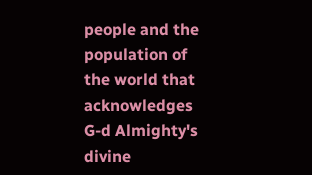people and the population of the world that acknowledges G-d Almighty's divine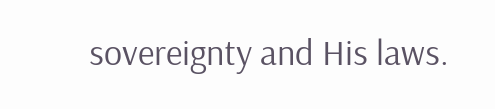sovereignty and His laws.